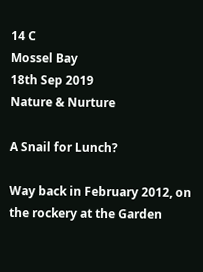14 C
Mossel Bay
18th Sep 2019
Nature & Nurture

A Snail for Lunch?

Way back in February 2012, on the rockery at the Garden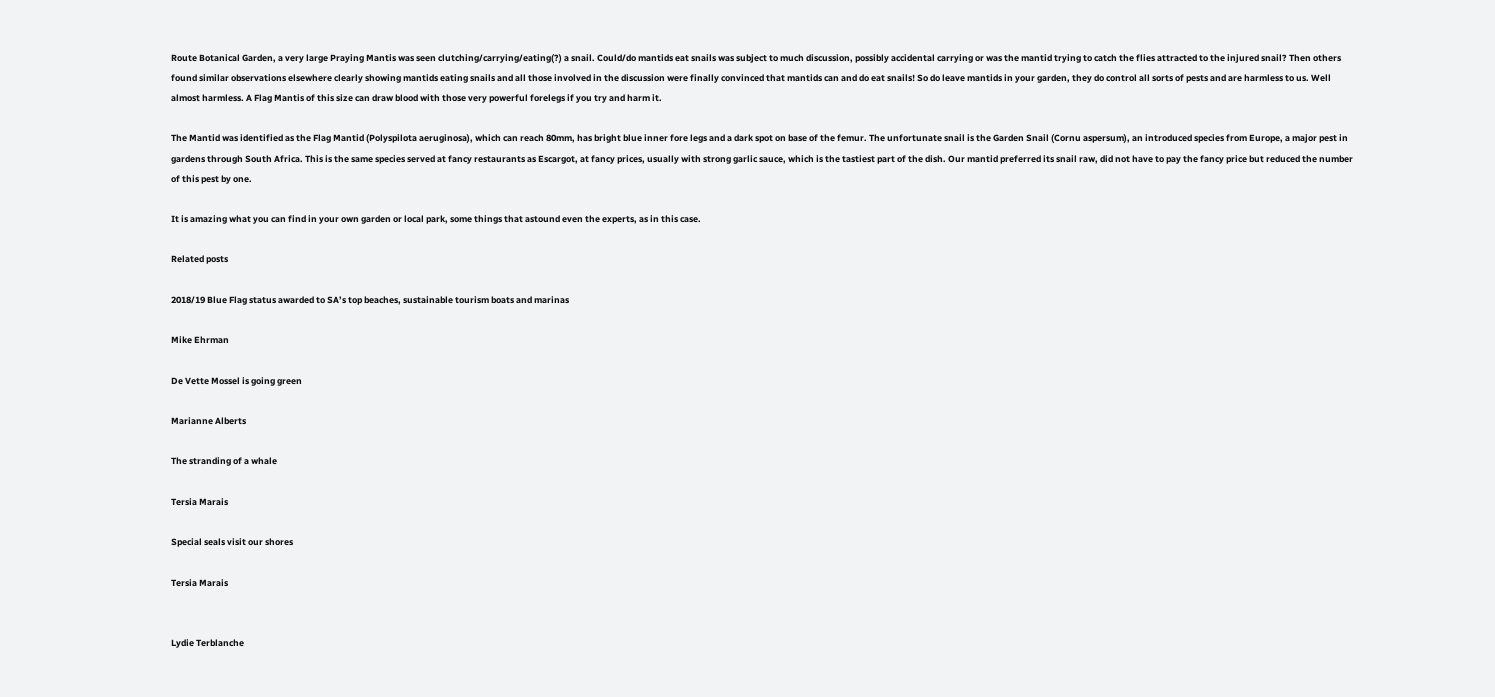Route Botanical Garden, a very large Praying Mantis was seen clutching/carrying/eating(?) a snail. Could/do mantids eat snails was subject to much discussion, possibly accidental carrying or was the mantid trying to catch the flies attracted to the injured snail? Then others found similar observations elsewhere clearly showing mantids eating snails and all those involved in the discussion were finally convinced that mantids can and do eat snails! So do leave mantids in your garden, they do control all sorts of pests and are harmless to us. Well almost harmless. A Flag Mantis of this size can draw blood with those very powerful forelegs if you try and harm it.

The Mantid was identified as the Flag Mantid (Polyspilota aeruginosa), which can reach 80mm, has bright blue inner fore legs and a dark spot on base of the femur. The unfortunate snail is the Garden Snail (Cornu aspersum), an introduced species from Europe, a major pest in gardens through South Africa. This is the same species served at fancy restaurants as Escargot, at fancy prices, usually with strong garlic sauce, which is the tastiest part of the dish. Our mantid preferred its snail raw, did not have to pay the fancy price but reduced the number of this pest by one.

It is amazing what you can find in your own garden or local park, some things that astound even the experts, as in this case.

Related posts

2018/19 Blue Flag status awarded to SA’s top beaches, sustainable tourism boats and marinas

Mike Ehrman

De Vette Mossel is going green

Marianne Alberts

The stranding of a whale

Tersia Marais

Special seals visit our shores

Tersia Marais


Lydie Terblanche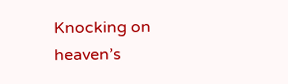Knocking on heaven’s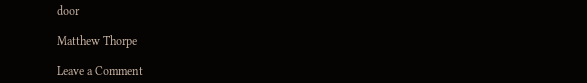door

Matthew Thorpe

Leave a Comment